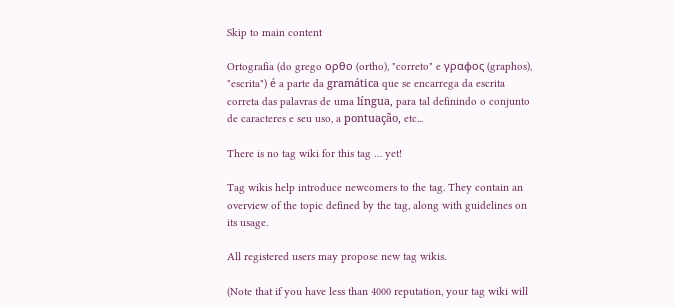Skip to main content

Ortografia (do grego ορθο (ortho), "correto" e γραφος (graphos), "escrita") é a parte da gramática que se encarrega da escrita correta das palavras de uma língua, para tal definindo o conjunto de caracteres e seu uso, a pontuação, etc...

There is no tag wiki for this tag … yet!

Tag wikis help introduce newcomers to the tag. They contain an overview of the topic defined by the tag, along with guidelines on its usage.

All registered users may propose new tag wikis.

(Note that if you have less than 4000 reputation, your tag wiki will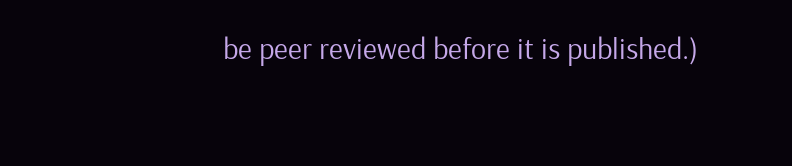be peer reviewed before it is published.)